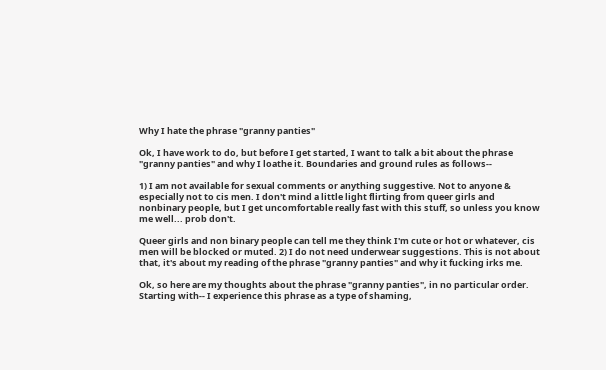Why I hate the phrase "granny panties"

Ok, I have work to do, but before I get started, I want to talk a bit about the phrase "granny panties" and why I loathe it. Boundaries and ground rules as follows--

1) I am not available for sexual comments or anything suggestive. Not to anyone & especially not to cis men. I don't mind a little light flirting from queer girls and nonbinary people, but I get uncomfortable really fast with this stuff, so unless you know me well... prob don't.

Queer girls and non binary people can tell me they think I'm cute or hot or whatever, cis men will be blocked or muted. 2) I do not need underwear suggestions. This is not about that, it's about my reading of the phrase "granny panties" and why it fucking irks me.

Ok, so here are my thoughts about the phrase "granny panties", in no particular order. Starting with-- I experience this phrase as a type of shaming,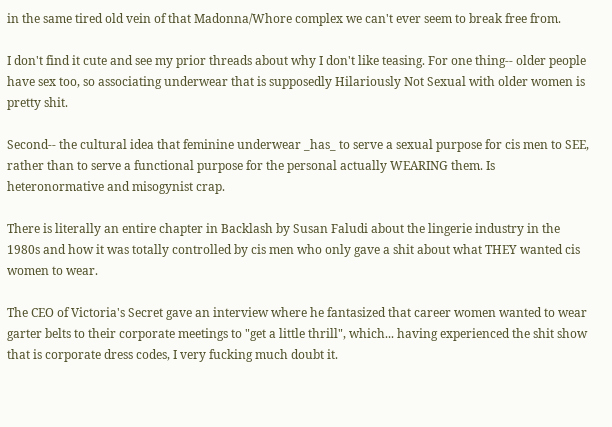in the same tired old vein of that Madonna/Whore complex we can't ever seem to break free from.

I don't find it cute and see my prior threads about why I don't like teasing. For one thing-- older people have sex too, so associating underwear that is supposedly Hilariously Not Sexual with older women is pretty shit.

Second-- the cultural idea that feminine underwear _has_ to serve a sexual purpose for cis men to SEE, rather than to serve a functional purpose for the personal actually WEARING them. Is heteronormative and misogynist crap.

There is literally an entire chapter in Backlash by Susan Faludi about the lingerie industry in the 1980s and how it was totally controlled by cis men who only gave a shit about what THEY wanted cis women to wear.

The CEO of Victoria's Secret gave an interview where he fantasized that career women wanted to wear garter belts to their corporate meetings to "get a little thrill", which... having experienced the shit show that is corporate dress codes, I very fucking much doubt it.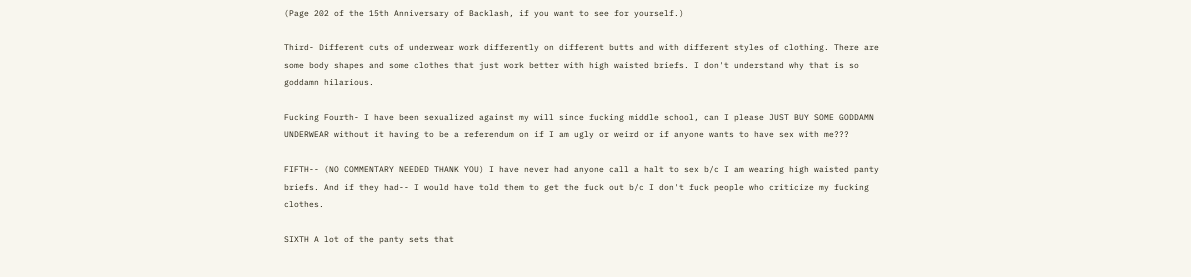(Page 202 of the 15th Anniversary of Backlash, if you want to see for yourself.)

Third- Different cuts of underwear work differently on different butts and with different styles of clothing. There are some body shapes and some clothes that just work better with high waisted briefs. I don't understand why that is so goddamn hilarious.

Fucking Fourth- I have been sexualized against my will since fucking middle school, can I please JUST BUY SOME GODDAMN UNDERWEAR without it having to be a referendum on if I am ugly or weird or if anyone wants to have sex with me???

FIFTH-- (NO COMMENTARY NEEDED THANK YOU) I have never had anyone call a halt to sex b/c I am wearing high waisted panty briefs. And if they had-- I would have told them to get the fuck out b/c I don't fuck people who criticize my fucking clothes.

SIXTH A lot of the panty sets that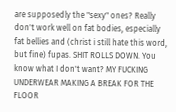are supposedly the "sexy" ones? Really don't work well on fat bodies, especially fat bellies and (christ i still hate this word, but fine) fupas. SHIT ROLLS DOWN. You know what I don't want? MY FUCKING UNDERWEAR MAKING A BREAK FOR THE FLOOR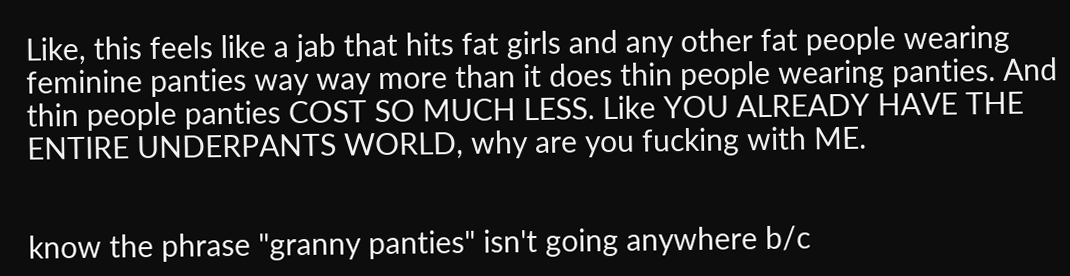Like, this feels like a jab that hits fat girls and any other fat people wearing feminine panties way way more than it does thin people wearing panties. And thin people panties COST SO MUCH LESS. Like YOU ALREADY HAVE THE ENTIRE UNDERPANTS WORLD, why are you fucking with ME.


know the phrase "granny panties" isn't going anywhere b/c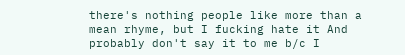there's nothing people like more than a mean rhyme, but I fucking hate it And probably don't say it to me b/c I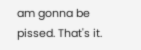am gonna be pissed. That's it.